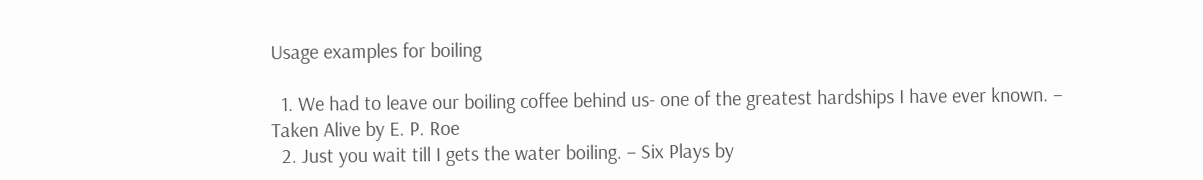Usage examples for boiling

  1. We had to leave our boiling coffee behind us- one of the greatest hardships I have ever known. – Taken Alive by E. P. Roe
  2. Just you wait till I gets the water boiling. – Six Plays by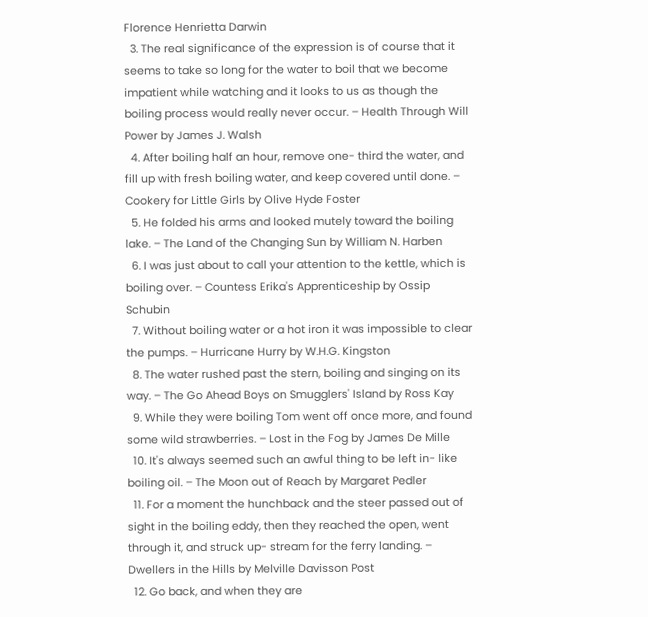Florence Henrietta Darwin
  3. The real significance of the expression is of course that it seems to take so long for the water to boil that we become impatient while watching and it looks to us as though the boiling process would really never occur. – Health Through Will Power by James J. Walsh
  4. After boiling half an hour, remove one- third the water, and fill up with fresh boiling water, and keep covered until done. – Cookery for Little Girls by Olive Hyde Foster
  5. He folded his arms and looked mutely toward the boiling lake. – The Land of the Changing Sun by William N. Harben
  6. I was just about to call your attention to the kettle, which is boiling over. – Countess Erika's Apprenticeship by Ossip Schubin
  7. Without boiling water or a hot iron it was impossible to clear the pumps. – Hurricane Hurry by W.H.G. Kingston
  8. The water rushed past the stern, boiling and singing on its way. – The Go Ahead Boys on Smugglers' Island by Ross Kay
  9. While they were boiling Tom went off once more, and found some wild strawberries. – Lost in the Fog by James De Mille
  10. It's always seemed such an awful thing to be left in- like boiling oil. – The Moon out of Reach by Margaret Pedler
  11. For a moment the hunchback and the steer passed out of sight in the boiling eddy, then they reached the open, went through it, and struck up- stream for the ferry landing. – Dwellers in the Hills by Melville Davisson Post
  12. Go back, and when they are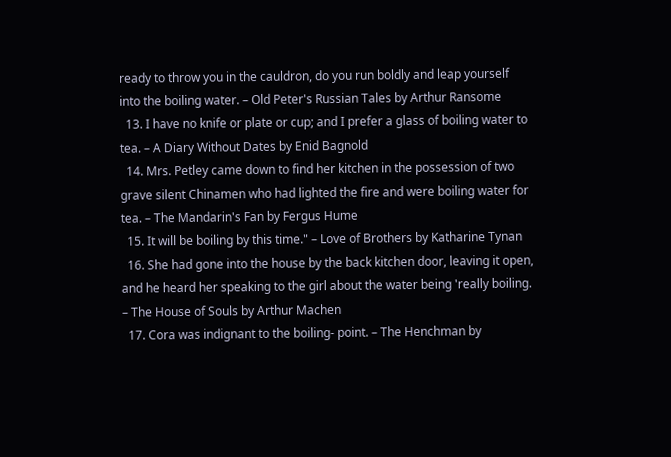ready to throw you in the cauldron, do you run boldly and leap yourself into the boiling water. – Old Peter's Russian Tales by Arthur Ransome
  13. I have no knife or plate or cup; and I prefer a glass of boiling water to tea. – A Diary Without Dates by Enid Bagnold
  14. Mrs. Petley came down to find her kitchen in the possession of two grave silent Chinamen who had lighted the fire and were boiling water for tea. – The Mandarin's Fan by Fergus Hume
  15. It will be boiling by this time." – Love of Brothers by Katharine Tynan
  16. She had gone into the house by the back kitchen door, leaving it open, and he heard her speaking to the girl about the water being 'really boiling. – The House of Souls by Arthur Machen
  17. Cora was indignant to the boiling- point. – The Henchman by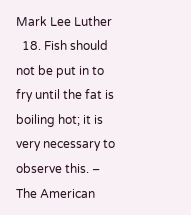Mark Lee Luther
  18. Fish should not be put in to fry until the fat is boiling hot; it is very necessary to observe this. – The American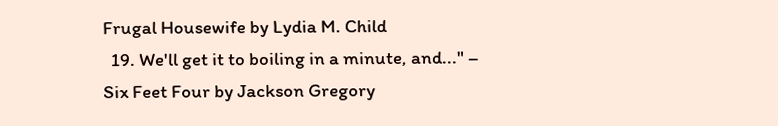Frugal Housewife by Lydia M. Child
  19. We'll get it to boiling in a minute, and..." – Six Feet Four by Jackson Gregory